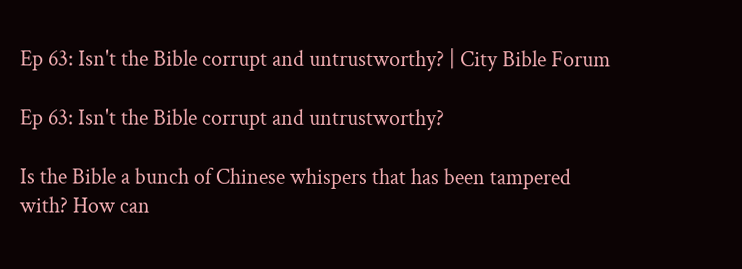Ep 63: Isn't the Bible corrupt and untrustworthy? | City Bible Forum

Ep 63: Isn't the Bible corrupt and untrustworthy?

Is the Bible a bunch of Chinese whispers that has been tampered with? How can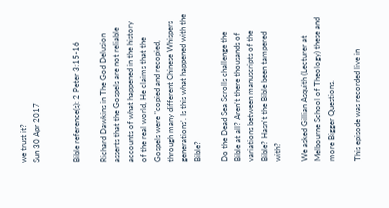we trust it?
Sun 30 Apr 2017


Bible reference(s): 2 Peter 3:15-16

Richard Dawkins in The God Delusion asserts that the Gospels are not reliable accounts of what happened in the history of the real world, He claims that the Gospels were "copied and recopied, through many different Chinese Whispers generations’. Is this what happened with the Bible?

Do the Dead Sea Scrolls challenge the Bible at all? Aren’t there thousands of variations between manuscripts of the Bible? Hasn't the Bible been tampered with?

We asked Gillian Asquith (Lecturer at Melbourne School of Theology) these and more Bigger Questions.

This episode was recorded live in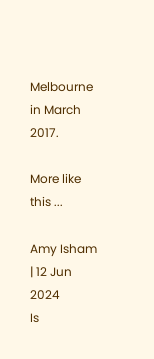Melbourne in March 2017.

More like this ...

Amy Isham | 12 Jun 2024
Is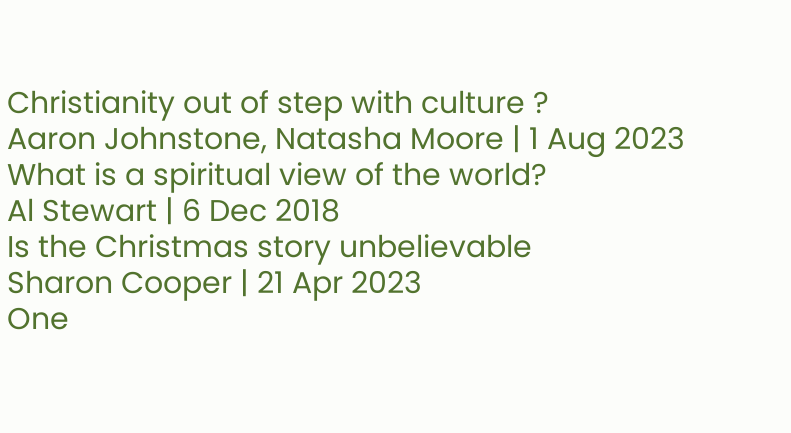Christianity out of step with culture ?
Aaron Johnstone, Natasha Moore | 1 Aug 2023
What is a spiritual view of the world?
Al Stewart | 6 Dec 2018
Is the Christmas story unbelievable
Sharon Cooper | 21 Apr 2023
One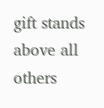gift stands above all others